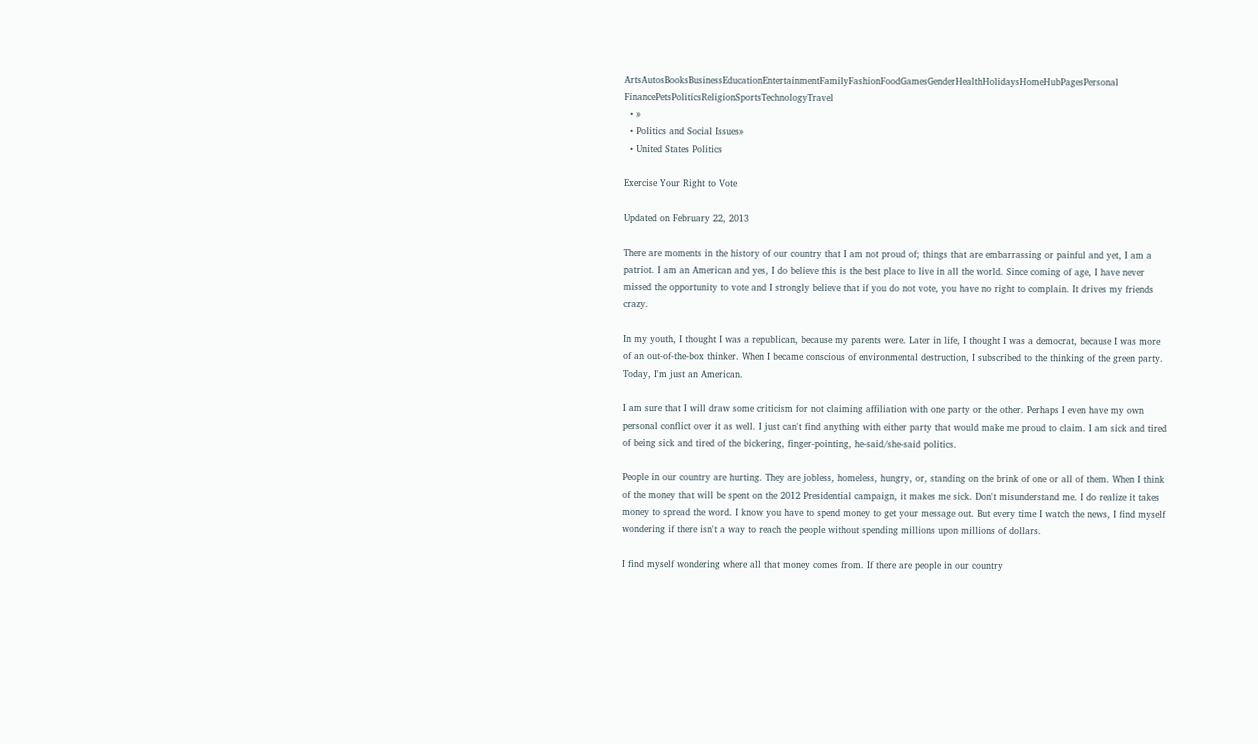ArtsAutosBooksBusinessEducationEntertainmentFamilyFashionFoodGamesGenderHealthHolidaysHomeHubPagesPersonal FinancePetsPoliticsReligionSportsTechnologyTravel
  • »
  • Politics and Social Issues»
  • United States Politics

Exercise Your Right to Vote

Updated on February 22, 2013

There are moments in the history of our country that I am not proud of; things that are embarrassing or painful and yet, I am a patriot. I am an American and yes, I do believe this is the best place to live in all the world. Since coming of age, I have never missed the opportunity to vote and I strongly believe that if you do not vote, you have no right to complain. It drives my friends crazy.

In my youth, I thought I was a republican, because my parents were. Later in life, I thought I was a democrat, because I was more of an out-of-the-box thinker. When I became conscious of environmental destruction, I subscribed to the thinking of the green party. Today, I'm just an American.

I am sure that I will draw some criticism for not claiming affiliation with one party or the other. Perhaps I even have my own personal conflict over it as well. I just can't find anything with either party that would make me proud to claim. I am sick and tired of being sick and tired of the bickering, finger-pointing, he-said/she-said politics.

People in our country are hurting. They are jobless, homeless, hungry, or, standing on the brink of one or all of them. When I think of the money that will be spent on the 2012 Presidential campaign, it makes me sick. Don't misunderstand me. I do realize it takes money to spread the word. I know you have to spend money to get your message out. But every time I watch the news, I find myself wondering if there isn't a way to reach the people without spending millions upon millions of dollars.

I find myself wondering where all that money comes from. If there are people in our country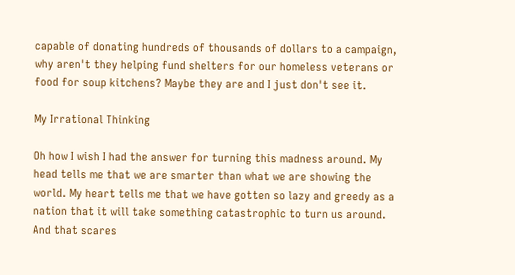capable of donating hundreds of thousands of dollars to a campaign, why aren't they helping fund shelters for our homeless veterans or food for soup kitchens? Maybe they are and I just don't see it.

My Irrational Thinking

Oh how I wish I had the answer for turning this madness around. My head tells me that we are smarter than what we are showing the world. My heart tells me that we have gotten so lazy and greedy as a nation that it will take something catastrophic to turn us around. And that scares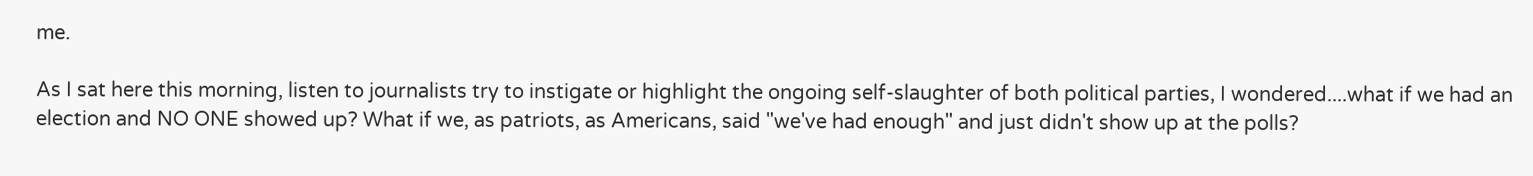me.

As I sat here this morning, listen to journalists try to instigate or highlight the ongoing self-slaughter of both political parties, I wondered....what if we had an election and NO ONE showed up? What if we, as patriots, as Americans, said "we've had enough" and just didn't show up at the polls?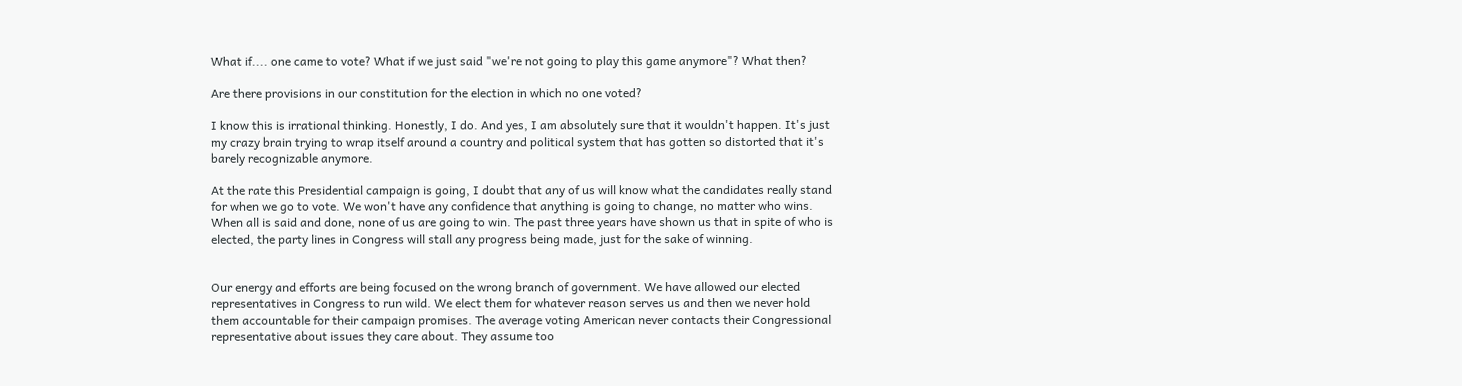What if.... one came to vote? What if we just said "we're not going to play this game anymore"? What then?

Are there provisions in our constitution for the election in which no one voted?

I know this is irrational thinking. Honestly, I do. And yes, I am absolutely sure that it wouldn't happen. It's just my crazy brain trying to wrap itself around a country and political system that has gotten so distorted that it's barely recognizable anymore.

At the rate this Presidential campaign is going, I doubt that any of us will know what the candidates really stand for when we go to vote. We won't have any confidence that anything is going to change, no matter who wins. When all is said and done, none of us are going to win. The past three years have shown us that in spite of who is elected, the party lines in Congress will stall any progress being made, just for the sake of winning.


Our energy and efforts are being focused on the wrong branch of government. We have allowed our elected representatives in Congress to run wild. We elect them for whatever reason serves us and then we never hold them accountable for their campaign promises. The average voting American never contacts their Congressional representative about issues they care about. They assume too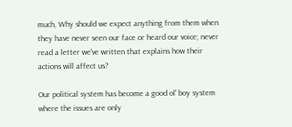much, Why should we expect anything from them when they have never seen our face or heard our voice; never read a letter we've written that explains how their actions will affect us?

Our political system has become a good ol' boy system where the issues are only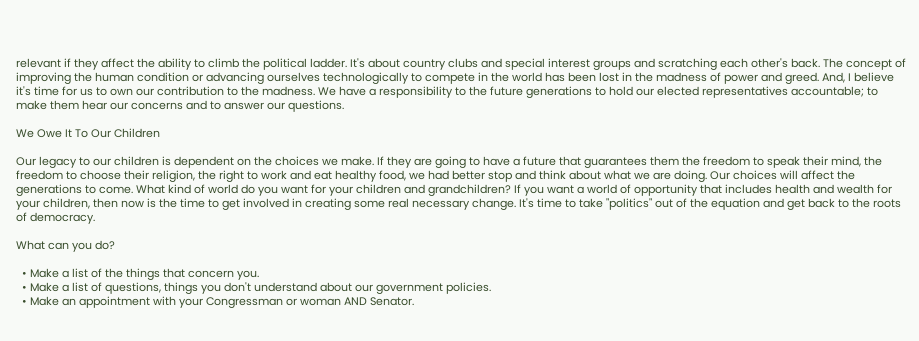relevant if they affect the ability to climb the political ladder. It's about country clubs and special interest groups and scratching each other's back. The concept of improving the human condition or advancing ourselves technologically to compete in the world has been lost in the madness of power and greed. And, I believe it's time for us to own our contribution to the madness. We have a responsibility to the future generations to hold our elected representatives accountable; to make them hear our concerns and to answer our questions.

We Owe It To Our Children

Our legacy to our children is dependent on the choices we make. If they are going to have a future that guarantees them the freedom to speak their mind, the freedom to choose their religion, the right to work and eat healthy food, we had better stop and think about what we are doing. Our choices will affect the generations to come. What kind of world do you want for your children and grandchildren? If you want a world of opportunity that includes health and wealth for your children, then now is the time to get involved in creating some real necessary change. It's time to take "politics" out of the equation and get back to the roots of democracy.

What can you do?

  • Make a list of the things that concern you.
  • Make a list of questions, things you don't understand about our government policies.
  • Make an appointment with your Congressman or woman AND Senator.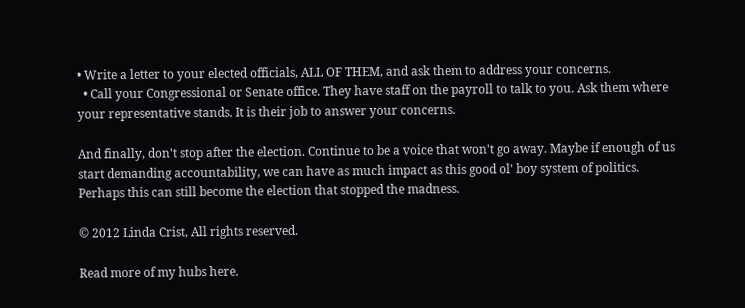• Write a letter to your elected officials, ALL OF THEM, and ask them to address your concerns.
  • Call your Congressional or Senate office. They have staff on the payroll to talk to you. Ask them where your representative stands. It is their job to answer your concerns.

And finally, don't stop after the election. Continue to be a voice that won't go away. Maybe if enough of us start demanding accountability, we can have as much impact as this good ol' boy system of politics. Perhaps this can still become the election that stopped the madness.

© 2012 Linda Crist, All rights reserved.

Read more of my hubs here.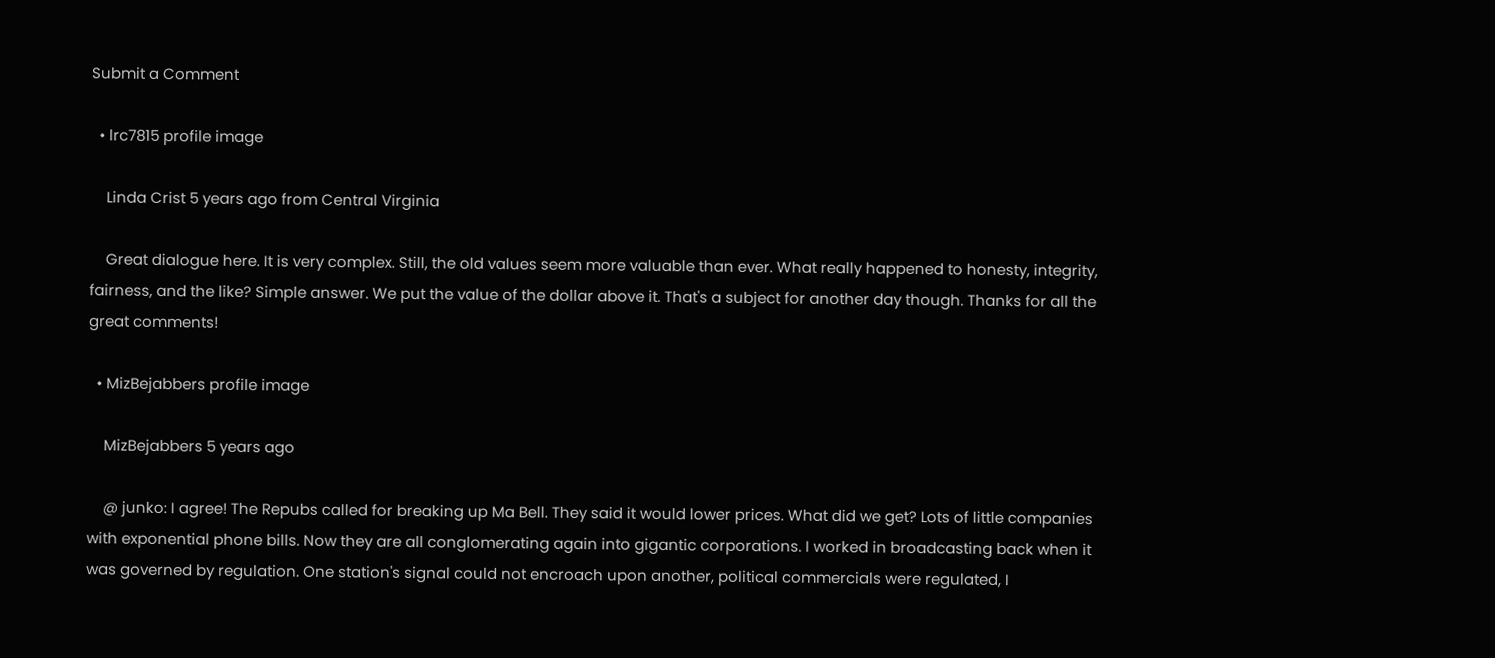Submit a Comment

  • lrc7815 profile image

    Linda Crist 5 years ago from Central Virginia

    Great dialogue here. It is very complex. Still, the old values seem more valuable than ever. What really happened to honesty, integrity, fairness, and the like? Simple answer. We put the value of the dollar above it. That's a subject for another day though. Thanks for all the great comments!

  • MizBejabbers profile image

    MizBejabbers 5 years ago

    @ junko: I agree! The Repubs called for breaking up Ma Bell. They said it would lower prices. What did we get? Lots of little companies with exponential phone bills. Now they are all conglomerating again into gigantic corporations. I worked in broadcasting back when it was governed by regulation. One station's signal could not encroach upon another, political commercials were regulated, I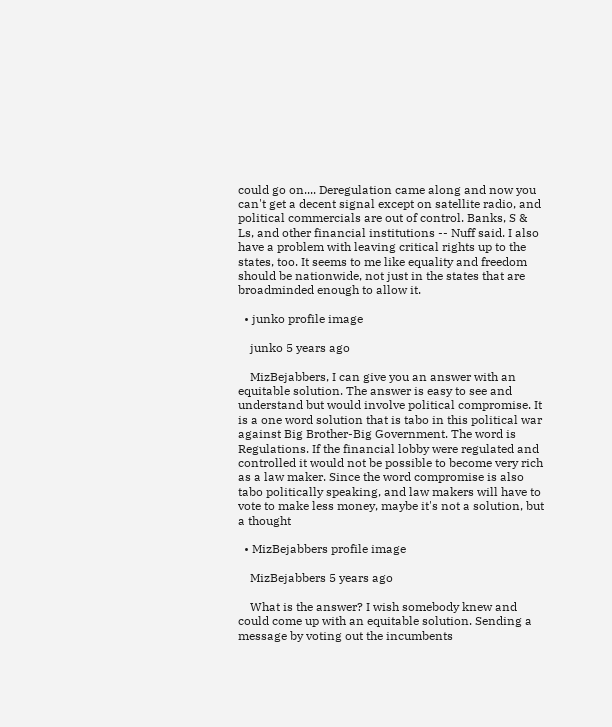could go on.... Deregulation came along and now you can't get a decent signal except on satellite radio, and political commercials are out of control. Banks, S & Ls, and other financial institutions -- Nuff said. I also have a problem with leaving critical rights up to the states, too. It seems to me like equality and freedom should be nationwide, not just in the states that are broadminded enough to allow it.

  • junko profile image

    junko 5 years ago

    MizBejabbers, I can give you an answer with an equitable solution. The answer is easy to see and understand but would involve political compromise. It is a one word solution that is tabo in this political war against Big Brother-Big Government. The word is Regulations. If the financial lobby were regulated and controlled it would not be possible to become very rich as a law maker. Since the word compromise is also tabo politically speaking, and law makers will have to vote to make less money, maybe it's not a solution, but a thought

  • MizBejabbers profile image

    MizBejabbers 5 years ago

    What is the answer? I wish somebody knew and could come up with an equitable solution. Sending a message by voting out the incumbents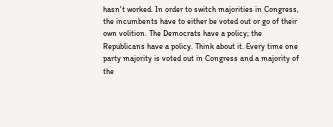hasn't worked. In order to switch majorities in Congress, the incumbents have to either be voted out or go of their own volition. The Democrats have a policy; the Republicans have a policy. Think about it. Every time one party majority is voted out in Congress and a majority of the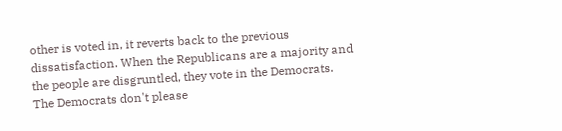other is voted in, it reverts back to the previous dissatisfaction. When the Republicans are a majority and the people are disgruntled, they vote in the Democrats. The Democrats don't please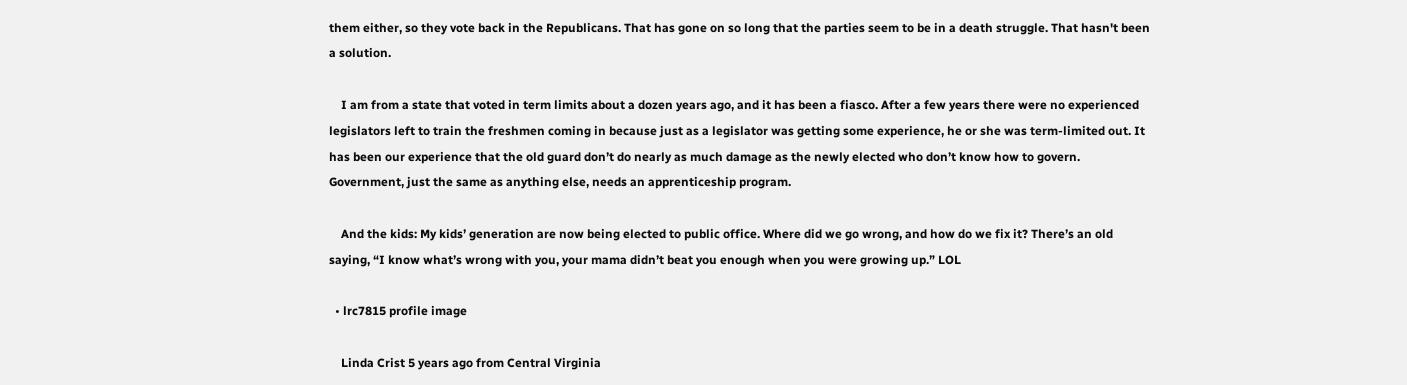them either, so they vote back in the Republicans. That has gone on so long that the parties seem to be in a death struggle. That hasn't been a solution.

    I am from a state that voted in term limits about a dozen years ago, and it has been a fiasco. After a few years there were no experienced legislators left to train the freshmen coming in because just as a legislator was getting some experience, he or she was term-limited out. It has been our experience that the old guard don’t do nearly as much damage as the newly elected who don’t know how to govern. Government, just the same as anything else, needs an apprenticeship program.

    And the kids: My kids’ generation are now being elected to public office. Where did we go wrong, and how do we fix it? There’s an old saying, “I know what’s wrong with you, your mama didn’t beat you enough when you were growing up.” LOL

  • lrc7815 profile image

    Linda Crist 5 years ago from Central Virginia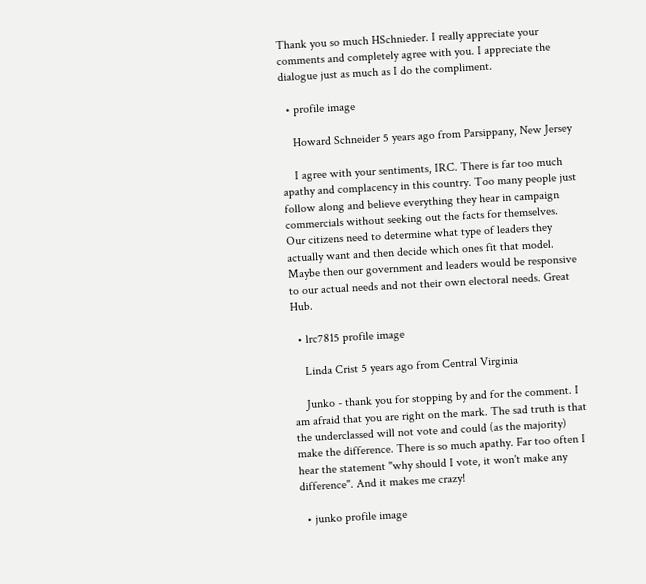Thank you so much HSchnieder. I really appreciate your comments and completely agree with you. I appreciate the dialogue just as much as I do the compliment.

  • profile image

    Howard Schneider 5 years ago from Parsippany, New Jersey

    I agree with your sentiments, IRC. There is far too much apathy and complacency in this country. Too many people just follow along and believe everything they hear in campaign commercials without seeking out the facts for themselves. Our citizens need to determine what type of leaders they actually want and then decide which ones fit that model. Maybe then our government and leaders would be responsive to our actual needs and not their own electoral needs. Great Hub.

  • lrc7815 profile image

    Linda Crist 5 years ago from Central Virginia

    Junko - thank you for stopping by and for the comment. I am afraid that you are right on the mark. The sad truth is that the underclassed will not vote and could (as the majority) make the difference. There is so much apathy. Far too often I hear the statement "why should I vote, it won't make any difference". And it makes me crazy!

  • junko profile image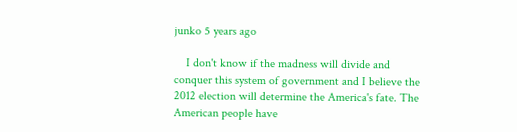junko 5 years ago

    I don't know if the madness will divide and conquer this system of government and I believe the 2012 election will determine the America's fate. The American people have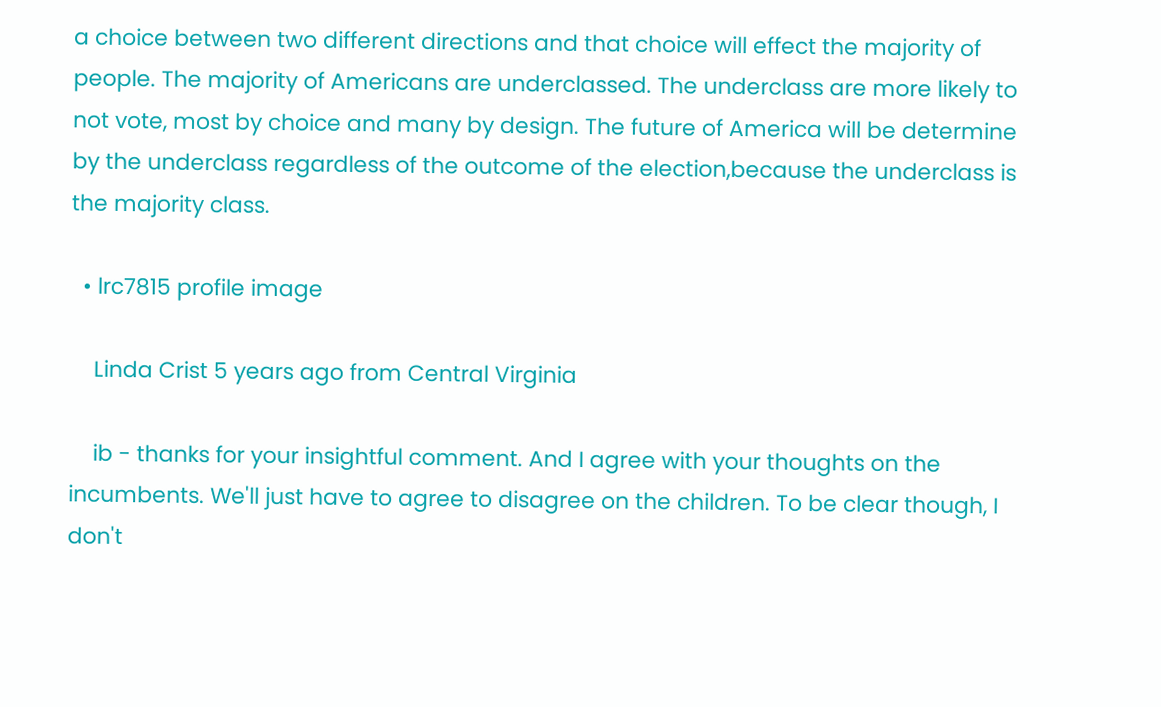a choice between two different directions and that choice will effect the majority of people. The majority of Americans are underclassed. The underclass are more likely to not vote, most by choice and many by design. The future of America will be determine by the underclass regardless of the outcome of the election,because the underclass is the majority class.

  • lrc7815 profile image

    Linda Crist 5 years ago from Central Virginia

    ib - thanks for your insightful comment. And I agree with your thoughts on the incumbents. We'll just have to agree to disagree on the children. To be clear though, I don't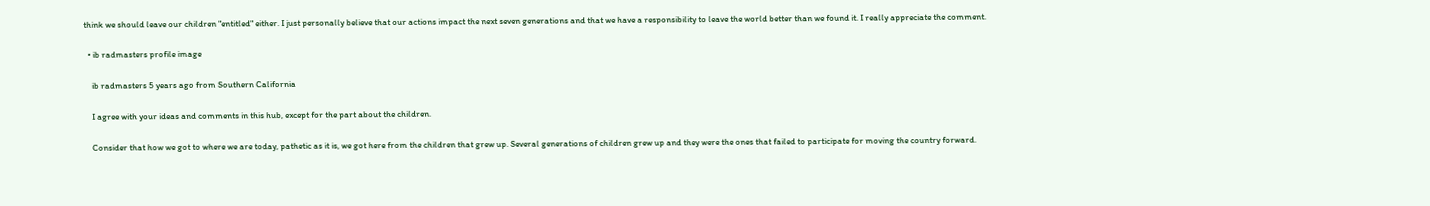think we should leave our children "entitled" either. I just personally believe that our actions impact the next seven generations and that we have a responsibility to leave the world better than we found it. I really appreciate the comment.

  • ib radmasters profile image

    ib radmasters 5 years ago from Southern California

    I agree with your ideas and comments in this hub, except for the part about the children.

    Consider that how we got to where we are today, pathetic as it is, we got here from the children that grew up. Several generations of children grew up and they were the ones that failed to participate for moving the country forward.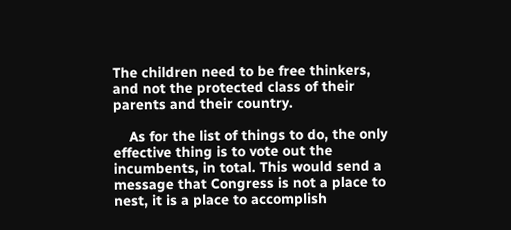The children need to be free thinkers, and not the protected class of their parents and their country.

    As for the list of things to do, the only effective thing is to vote out the incumbents, in total. This would send a message that Congress is not a place to nest, it is a place to accomplish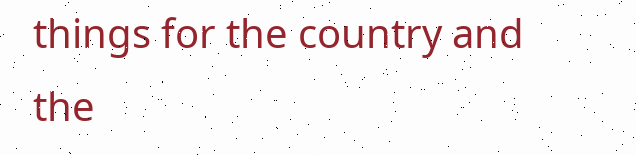things for the country and the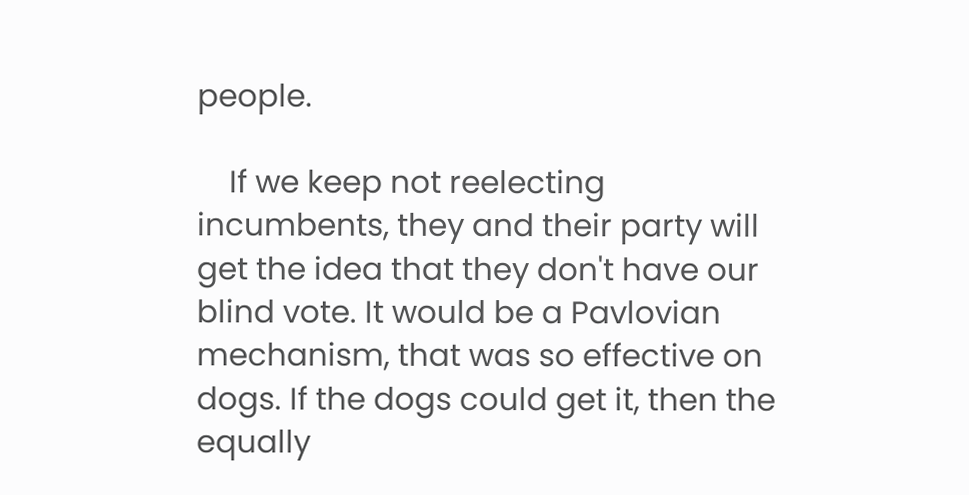people.

    If we keep not reelecting incumbents, they and their party will get the idea that they don't have our blind vote. It would be a Pavlovian mechanism, that was so effective on dogs. If the dogs could get it, then the equally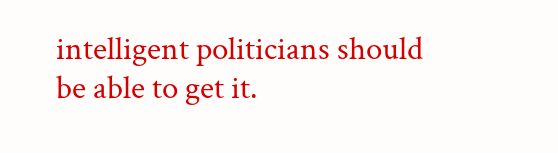intelligent politicians should be able to get it.